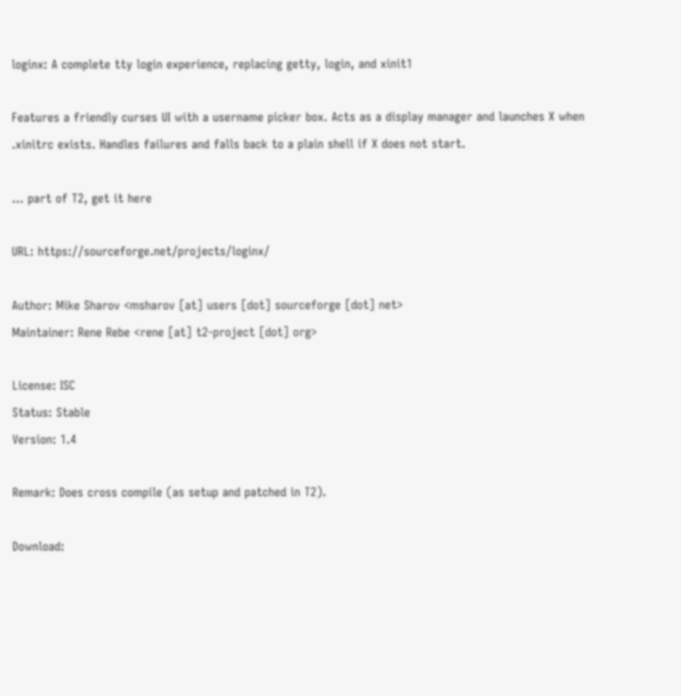loginx: A complete tty login experience, replacing getty, login, and xinit1

Features a friendly curses UI with a username picker box. Acts as a display manager and launches X when .xinitrc exists. Handles failures and falls back to a plain shell if X does not start.

... part of T2, get it here

URL: https://sourceforge.net/projects/loginx/

Author: Mike Sharov <msharov [at] users [dot] sourceforge [dot] net>
Maintainer: Rene Rebe <rene [at] t2-project [dot] org>

License: ISC
Status: Stable
Version: 1.4

Remark: Does cross compile (as setup and patched in T2).

Download: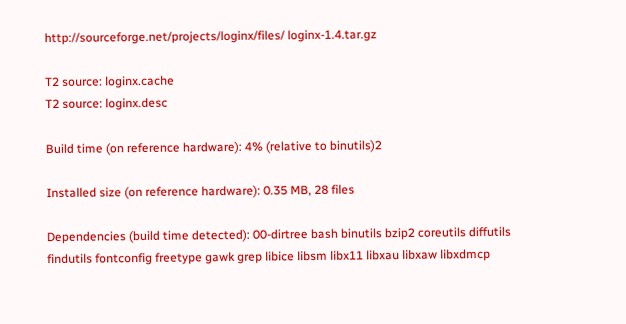http://sourceforge.net/projects/loginx/files/ loginx-1.4.tar.gz

T2 source: loginx.cache
T2 source: loginx.desc

Build time (on reference hardware): 4% (relative to binutils)2

Installed size (on reference hardware): 0.35 MB, 28 files

Dependencies (build time detected): 00-dirtree bash binutils bzip2 coreutils diffutils findutils fontconfig freetype gawk grep libice libsm libx11 libxau libxaw libxdmcp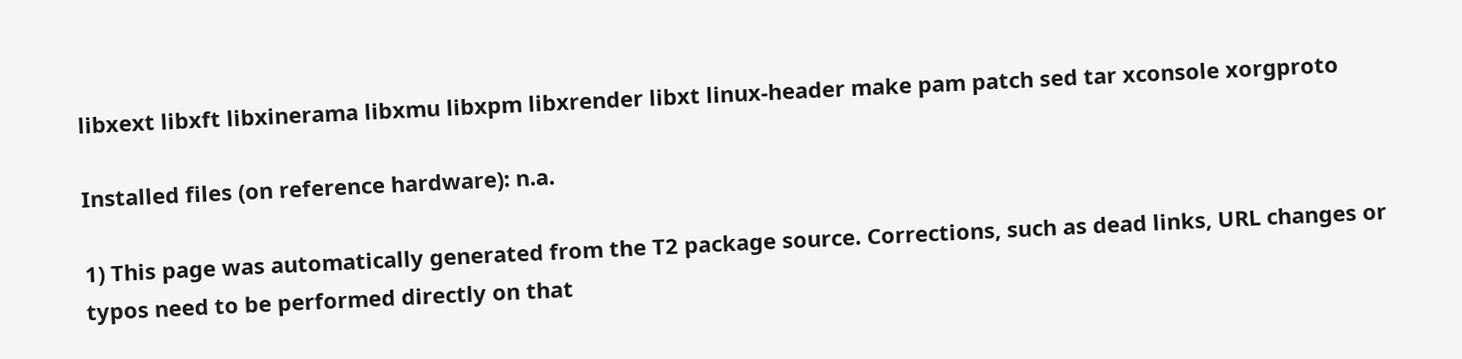libxext libxft libxinerama libxmu libxpm libxrender libxt linux-header make pam patch sed tar xconsole xorgproto

Installed files (on reference hardware): n.a.

1) This page was automatically generated from the T2 package source. Corrections, such as dead links, URL changes or typos need to be performed directly on that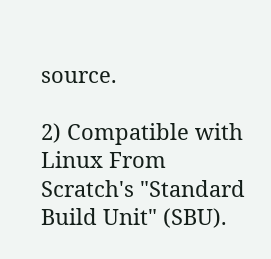source.

2) Compatible with Linux From Scratch's "Standard Build Unit" (SBU).